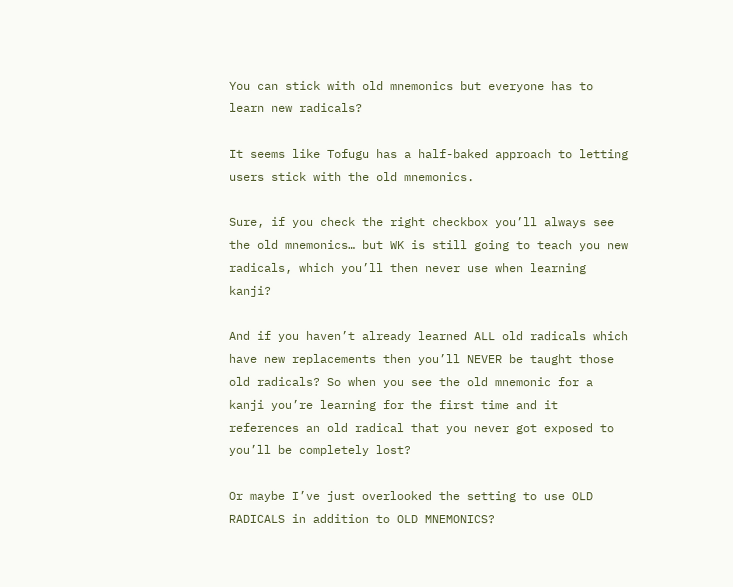You can stick with old mnemonics but everyone has to learn new radicals?

It seems like Tofugu has a half-baked approach to letting users stick with the old mnemonics.

Sure, if you check the right checkbox you’ll always see the old mnemonics… but WK is still going to teach you new radicals, which you’ll then never use when learning kanji?

And if you haven’t already learned ALL old radicals which have new replacements then you’ll NEVER be taught those old radicals? So when you see the old mnemonic for a kanji you’re learning for the first time and it references an old radical that you never got exposed to you’ll be completely lost?

Or maybe I’ve just overlooked the setting to use OLD RADICALS in addition to OLD MNEMONICS?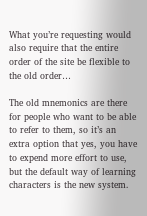What you’re requesting would also require that the entire order of the site be flexible to the old order…

The old mnemonics are there for people who want to be able to refer to them, so it’s an extra option that yes, you have to expend more effort to use, but the default way of learning characters is the new system.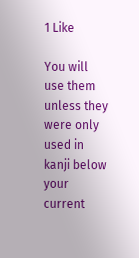1 Like

You will use them unless they were only used in kanji below your current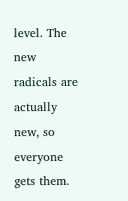level. The new radicals are actually new, so everyone gets them.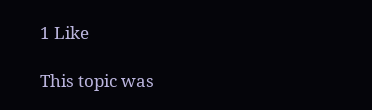1 Like

This topic was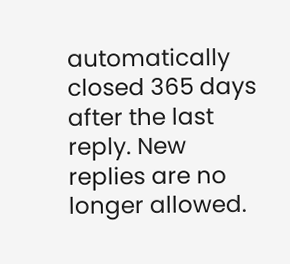automatically closed 365 days after the last reply. New replies are no longer allowed.